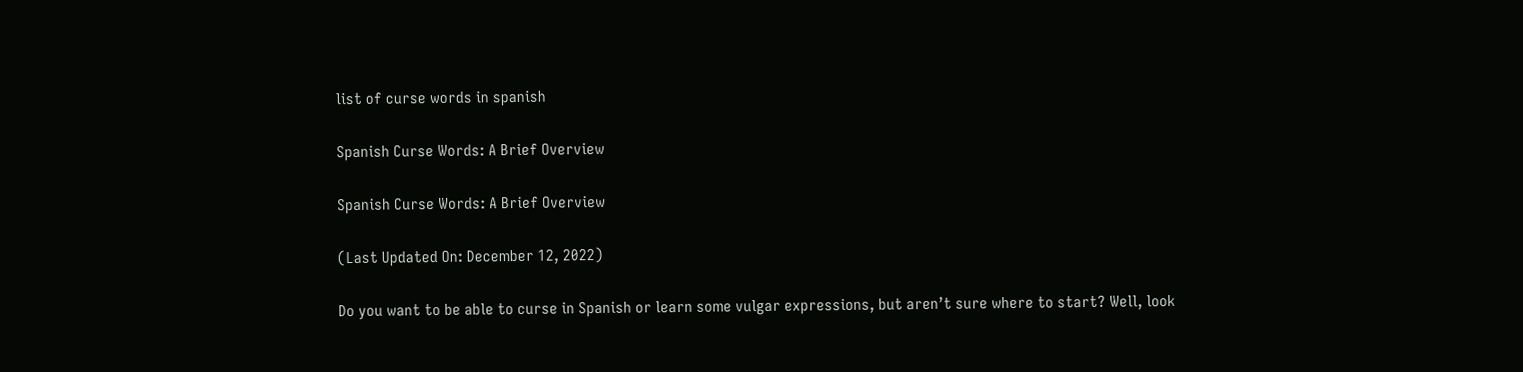list of curse words in spanish

Spanish Curse Words: A Brief Overview

Spanish Curse Words: A Brief Overview

(Last Updated On: December 12, 2022)

Do you want to be able to curse in Spanish or learn some vulgar expressions, but aren’t sure where to start? Well, look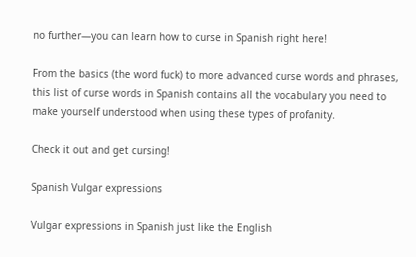no further—you can learn how to curse in Spanish right here!

From the basics (the word fuck) to more advanced curse words and phrases, this list of curse words in Spanish contains all the vocabulary you need to make yourself understood when using these types of profanity.

Check it out and get cursing!

Spanish Vulgar expressions

Vulgar expressions in Spanish just like the English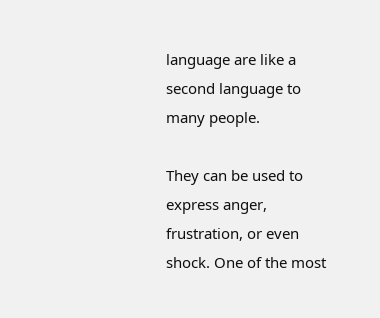language are like a second language to many people.

They can be used to express anger, frustration, or even shock. One of the most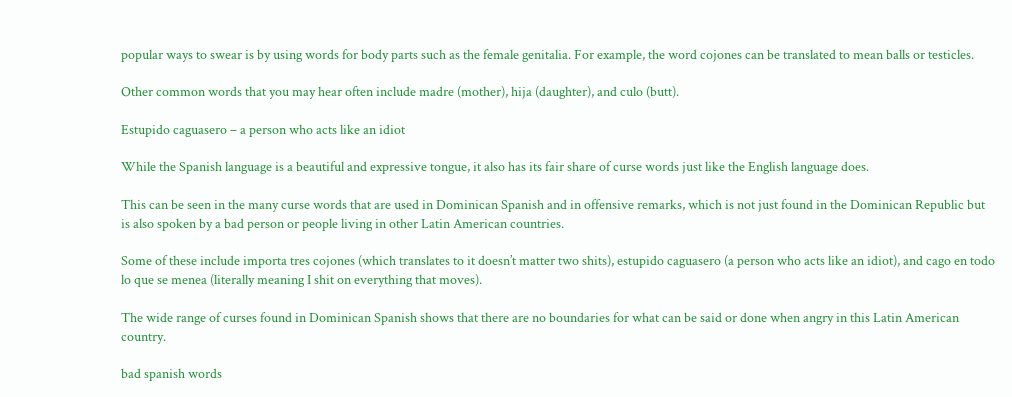popular ways to swear is by using words for body parts such as the female genitalia. For example, the word cojones can be translated to mean balls or testicles.

Other common words that you may hear often include madre (mother), hija (daughter), and culo (butt).

Estupido caguasero – a person who acts like an idiot

While the Spanish language is a beautiful and expressive tongue, it also has its fair share of curse words just like the English language does.

This can be seen in the many curse words that are used in Dominican Spanish and in offensive remarks, which is not just found in the Dominican Republic but is also spoken by a bad person or people living in other Latin American countries.

Some of these include importa tres cojones (which translates to it doesn’t matter two shits), estupido caguasero (a person who acts like an idiot), and cago en todo lo que se menea (literally meaning I shit on everything that moves).

The wide range of curses found in Dominican Spanish shows that there are no boundaries for what can be said or done when angry in this Latin American country.

bad spanish words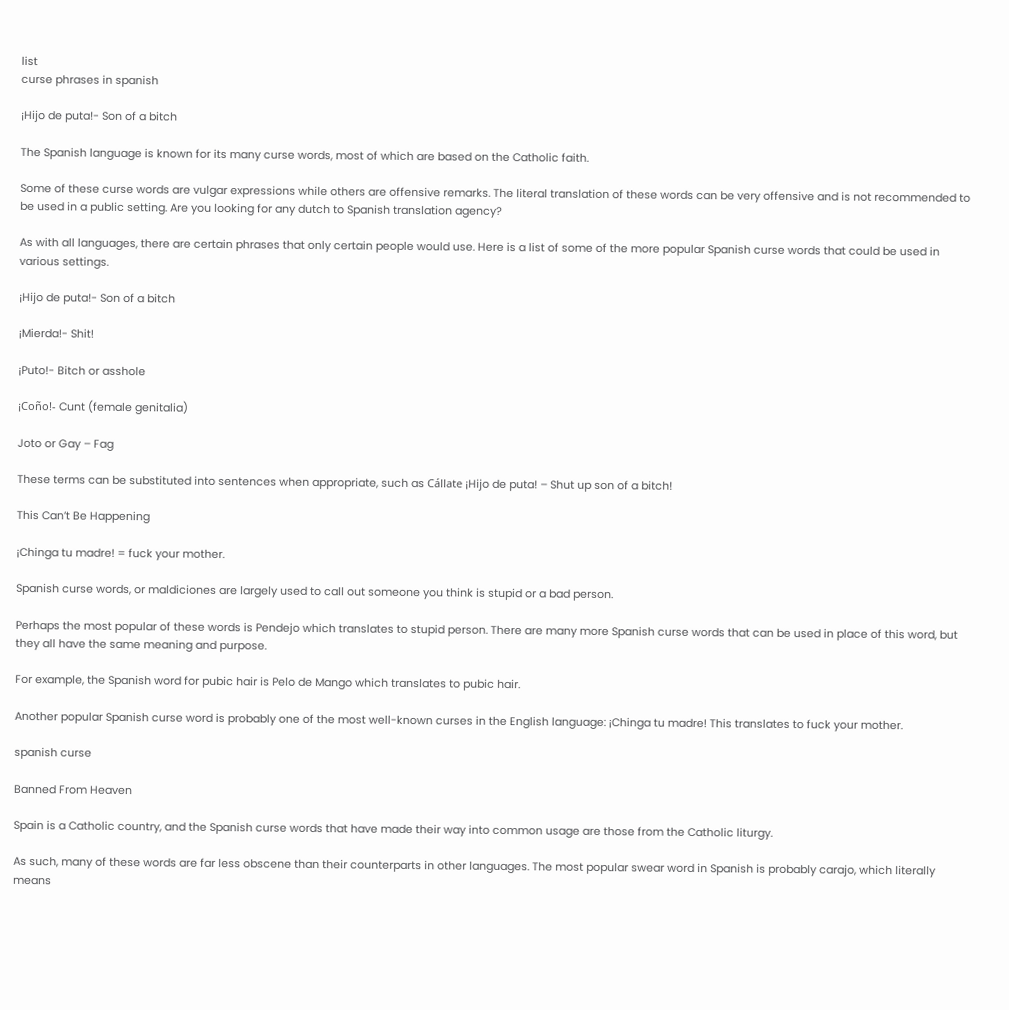list
curse phrases in spanish

¡Hijo de puta!- Son of a bitch

The Spanish language is known for its many curse words, most of which are based on the Catholic faith.

Some of these curse words are vulgar expressions while others are offensive remarks. The literal translation of these words can be very offensive and is not recommended to be used in a public setting. Are you looking for any dutch to Spanish translation agency?

As with all languages, there are certain phrases that only certain people would use. Here is a list of some of the more popular Spanish curse words that could be used in various settings.

¡Hijo de puta!- Son of a bitch

¡Mierda!- Shit!

¡Puto!- Bitch or asshole

¡Coño!- Cunt (female genitalia)

Joto or Gay – Fag

These terms can be substituted into sentences when appropriate, such as Cállate ¡Hijo de puta! – Shut up son of a bitch!

This Can’t Be Happening

¡Chinga tu madre! = fuck your mother.

Spanish curse words, or maldiciones are largely used to call out someone you think is stupid or a bad person.

Perhaps the most popular of these words is Pendejo which translates to stupid person. There are many more Spanish curse words that can be used in place of this word, but they all have the same meaning and purpose.

For example, the Spanish word for pubic hair is Pelo de Mango which translates to pubic hair.

Another popular Spanish curse word is probably one of the most well-known curses in the English language: ¡Chinga tu madre! This translates to fuck your mother.

spanish curse

Banned From Heaven

Spain is a Catholic country, and the Spanish curse words that have made their way into common usage are those from the Catholic liturgy.

As such, many of these words are far less obscene than their counterparts in other languages. The most popular swear word in Spanish is probably carajo, which literally means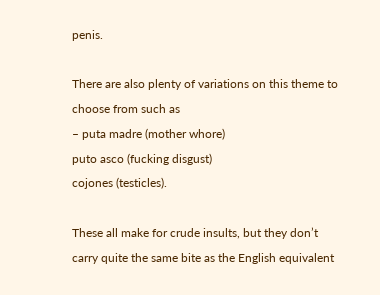penis.

There are also plenty of variations on this theme to choose from such as
– puta madre (mother whore)
puto asco (fucking disgust)
cojones (testicles).

These all make for crude insults, but they don’t carry quite the same bite as the English equivalent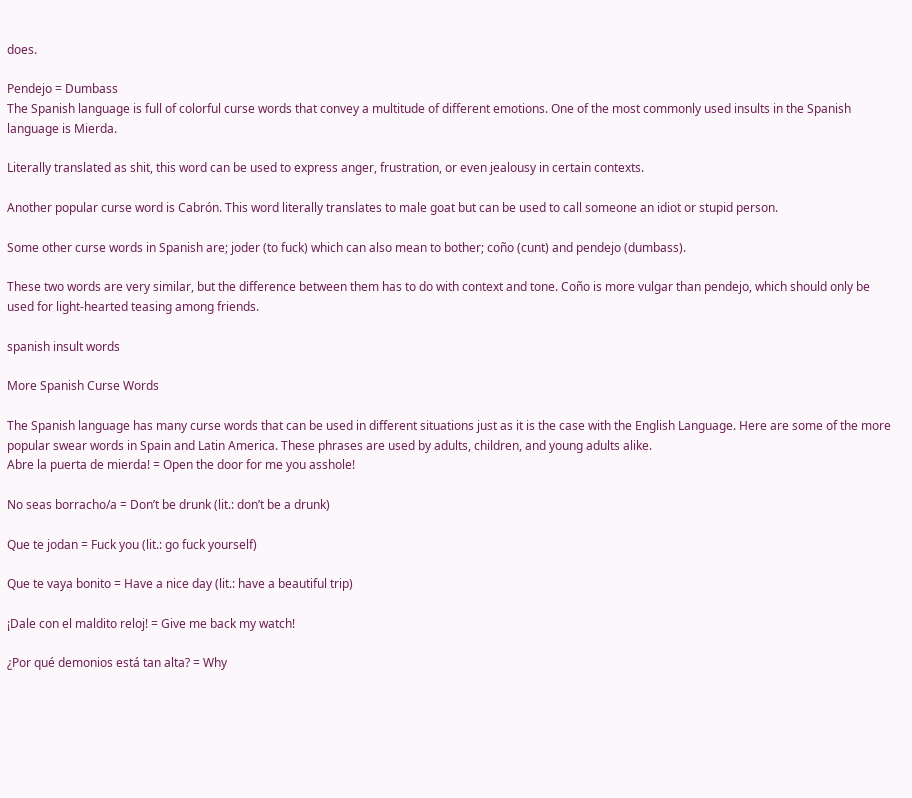does.

Pendejo = Dumbass
The Spanish language is full of colorful curse words that convey a multitude of different emotions. One of the most commonly used insults in the Spanish language is Mierda.

Literally translated as shit, this word can be used to express anger, frustration, or even jealousy in certain contexts.

Another popular curse word is Cabrón. This word literally translates to male goat but can be used to call someone an idiot or stupid person.

Some other curse words in Spanish are; joder (to fuck) which can also mean to bother; coño (cunt) and pendejo (dumbass).

These two words are very similar, but the difference between them has to do with context and tone. Coño is more vulgar than pendejo, which should only be used for light-hearted teasing among friends.

spanish insult words

More Spanish Curse Words

The Spanish language has many curse words that can be used in different situations just as it is the case with the English Language. Here are some of the more popular swear words in Spain and Latin America. These phrases are used by adults, children, and young adults alike.
Abre la puerta de mierda! = Open the door for me you asshole!

No seas borracho/a = Don’t be drunk (lit.: don’t be a drunk)

Que te jodan = Fuck you (lit.: go fuck yourself)

Que te vaya bonito = Have a nice day (lit.: have a beautiful trip)

¡Dale con el maldito reloj! = Give me back my watch!

¿Por qué demonios está tan alta? = Why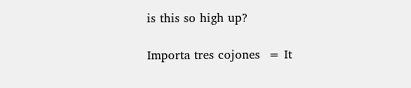is this so high up?

Importa tres cojones  = It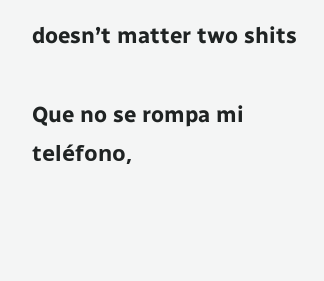doesn’t matter two shits

Que no se rompa mi teléfono,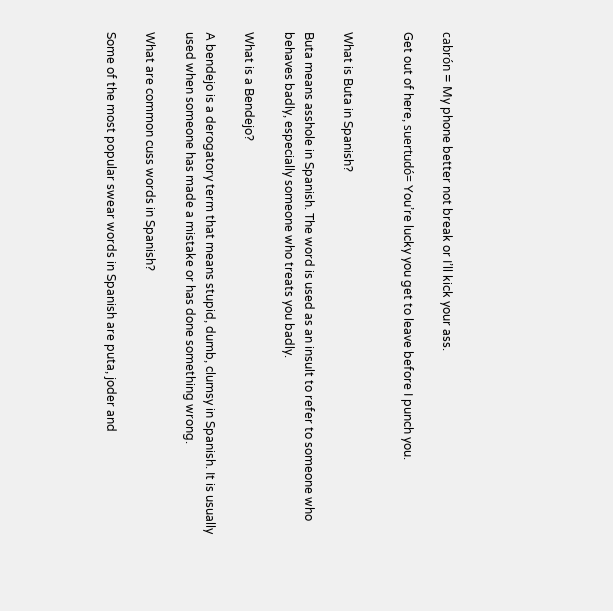cabrón = My phone better not break or I’ll kick your ass.

Get out of here, suertudó= You’re lucky you get to leave before I punch you.


What is Buta in Spanish?

Buta means asshole in Spanish. The word is used as an insult to refer to someone who behaves badly, especially someone who treats you badly.

What is a Bendejo?

A bendejo is a derogatory term that means stupid, dumb, clumsy in Spanish. It is usually used when someone has made a mistake or has done something wrong.

What are common cuss words in Spanish?

Some of the most popular swear words in Spanish are puta, joder and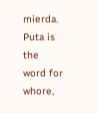mierda. Puta is the word for whore,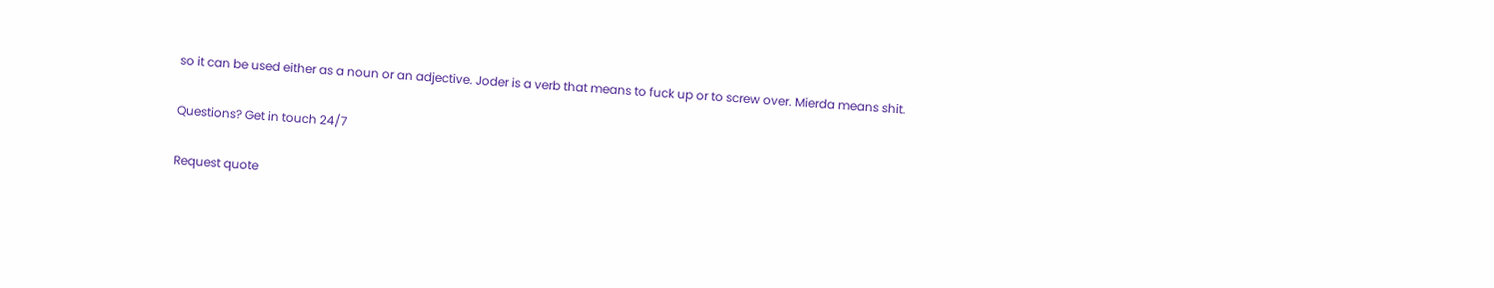so it can be used either as a noun or an adjective. Joder is a verb that means to fuck up or to screw over. Mierda means shit.

Questions? Get in touch 24/7

Request quote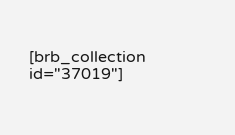[brb_collection id="37019"]